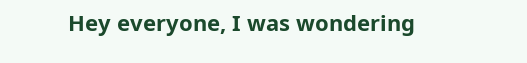Hey everyone, I was wondering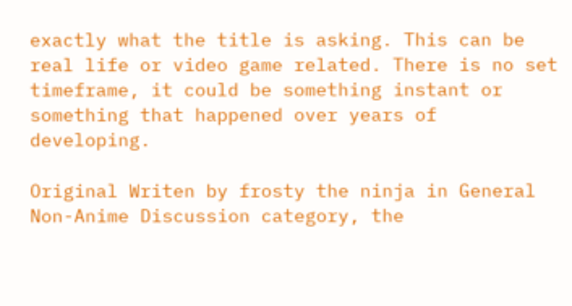exactly what the title is asking. This can be real life or video game related. There is no set timeframe, it could be something instant or something that happened over years of developing.

Original Writen by frosty the ninja in General Non-Anime Discussion category, the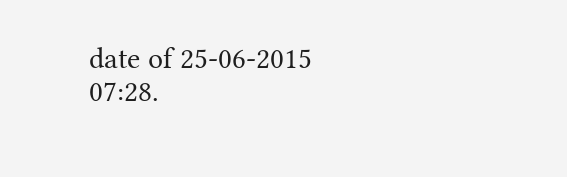date of 25-06-2015 07:28.